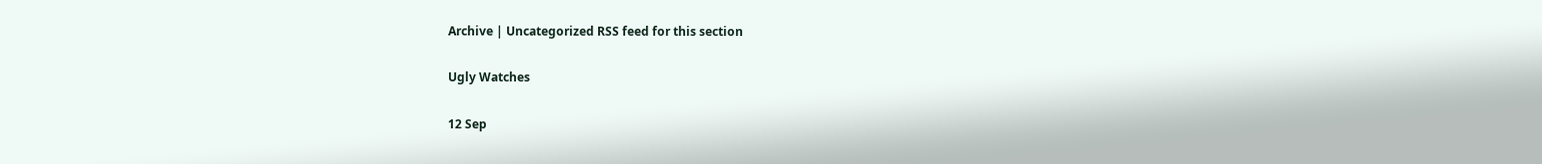Archive | Uncategorized RSS feed for this section

Ugly Watches

12 Sep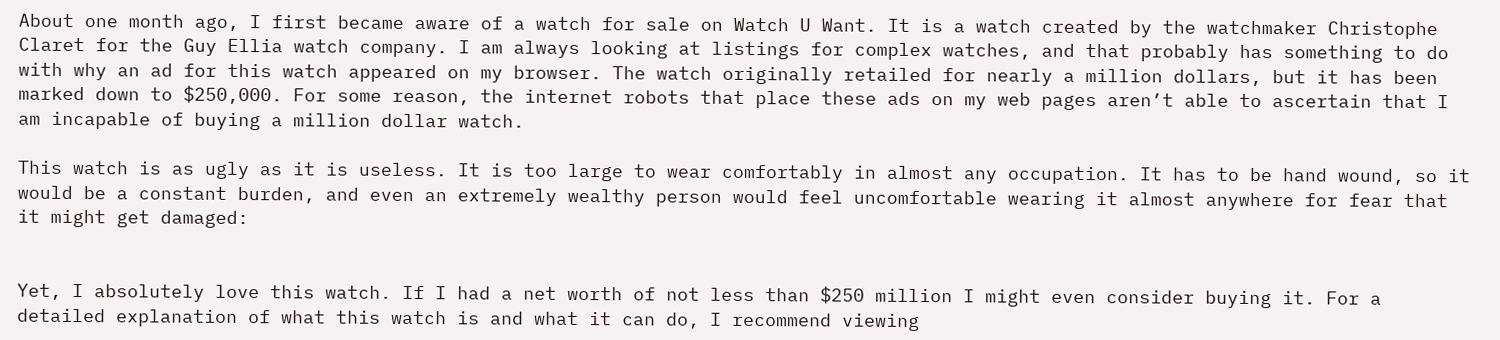About one month ago, I first became aware of a watch for sale on Watch U Want. It is a watch created by the watchmaker Christophe Claret for the Guy Ellia watch company. I am always looking at listings for complex watches, and that probably has something to do with why an ad for this watch appeared on my browser. The watch originally retailed for nearly a million dollars, but it has been marked down to $250,000. For some reason, the internet robots that place these ads on my web pages aren’t able to ascertain that I am incapable of buying a million dollar watch.

This watch is as ugly as it is useless. It is too large to wear comfortably in almost any occupation. It has to be hand wound, so it would be a constant burden, and even an extremely wealthy person would feel uncomfortable wearing it almost anywhere for fear that it might get damaged:


Yet, I absolutely love this watch. If I had a net worth of not less than $250 million I might even consider buying it. For a detailed explanation of what this watch is and what it can do, I recommend viewing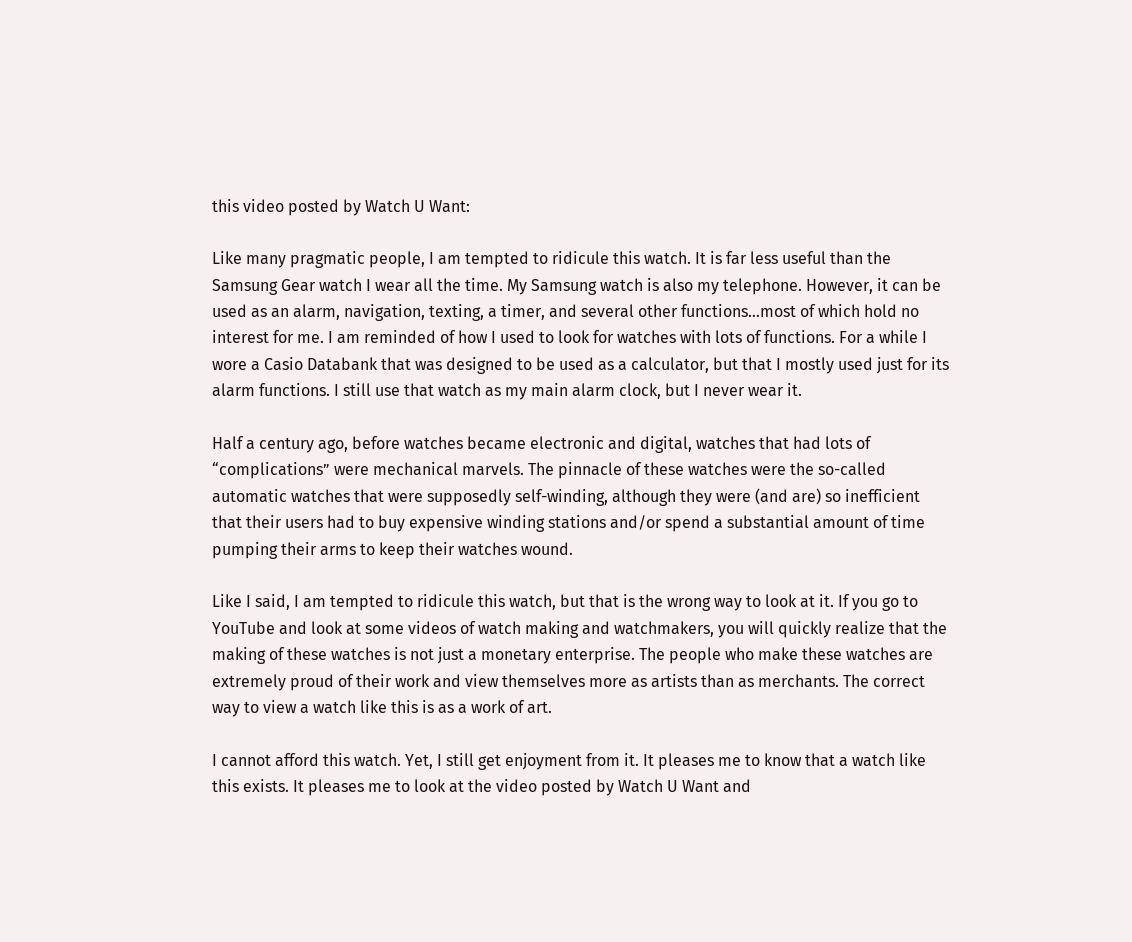this video posted by Watch U Want:

Like many pragmatic people, I am tempted to ridicule this watch. It is far less useful than the Samsung Gear watch I wear all the time. My Samsung watch is also my telephone. However, it can be used as an alarm, navigation, texting, a timer, and several other functions…most of which hold no interest for me. I am reminded of how I used to look for watches with lots of functions. For a while I wore a Casio Databank that was designed to be used as a calculator, but that I mostly used just for its alarm functions. I still use that watch as my main alarm clock, but I never wear it.

Half a century ago, before watches became electronic and digital, watches that had lots of “complications” were mechanical marvels. The pinnacle of these watches were the so-called automatic watches that were supposedly self-winding, although they were (and are) so inefficient that their users had to buy expensive winding stations and/or spend a substantial amount of time pumping their arms to keep their watches wound.

Like I said, I am tempted to ridicule this watch, but that is the wrong way to look at it. If you go to YouTube and look at some videos of watch making and watchmakers, you will quickly realize that the making of these watches is not just a monetary enterprise. The people who make these watches are extremely proud of their work and view themselves more as artists than as merchants. The correct way to view a watch like this is as a work of art.

I cannot afford this watch. Yet, I still get enjoyment from it. It pleases me to know that a watch like this exists. It pleases me to look at the video posted by Watch U Want and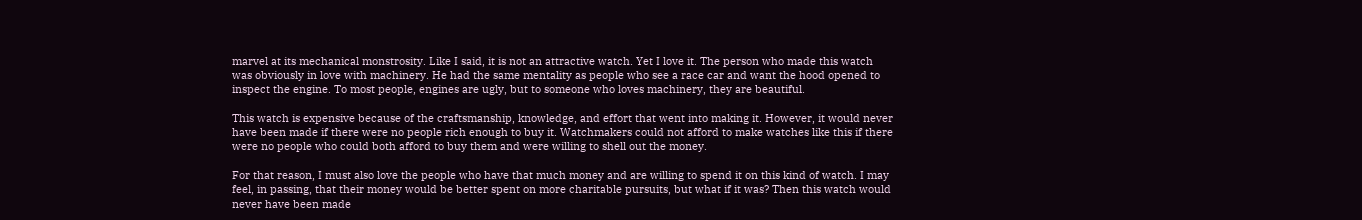marvel at its mechanical monstrosity. Like I said, it is not an attractive watch. Yet I love it. The person who made this watch was obviously in love with machinery. He had the same mentality as people who see a race car and want the hood opened to inspect the engine. To most people, engines are ugly, but to someone who loves machinery, they are beautiful.

This watch is expensive because of the craftsmanship, knowledge, and effort that went into making it. However, it would never have been made if there were no people rich enough to buy it. Watchmakers could not afford to make watches like this if there were no people who could both afford to buy them and were willing to shell out the money.

For that reason, I must also love the people who have that much money and are willing to spend it on this kind of watch. I may feel, in passing, that their money would be better spent on more charitable pursuits, but what if it was? Then this watch would never have been made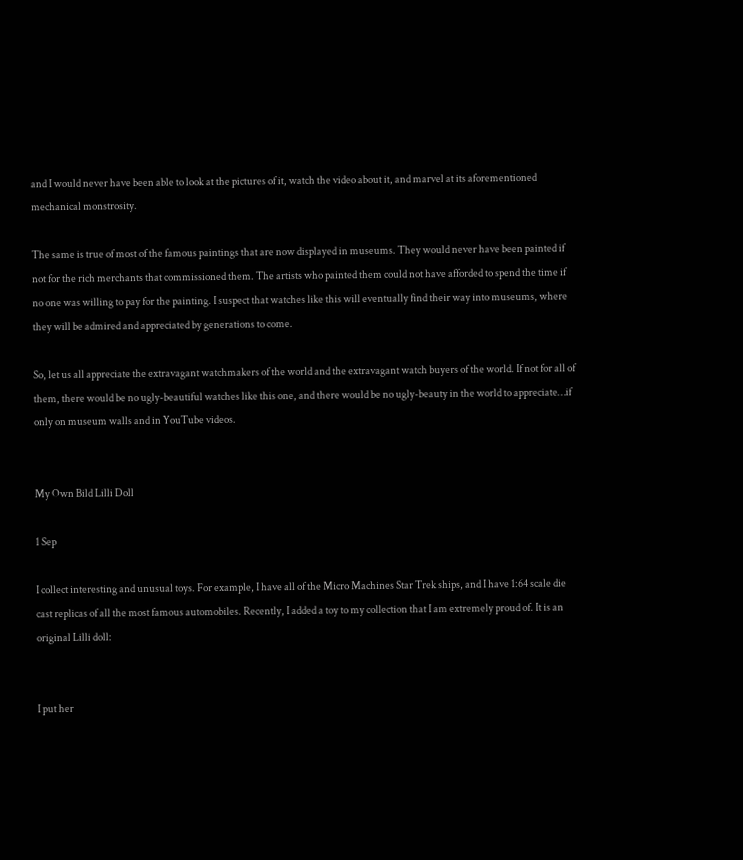and I would never have been able to look at the pictures of it, watch the video about it, and marvel at its aforementioned mechanical monstrosity.

The same is true of most of the famous paintings that are now displayed in museums. They would never have been painted if not for the rich merchants that commissioned them. The artists who painted them could not have afforded to spend the time if no one was willing to pay for the painting. I suspect that watches like this will eventually find their way into museums, where they will be admired and appreciated by generations to come.

So, let us all appreciate the extravagant watchmakers of the world and the extravagant watch buyers of the world. If not for all of them, there would be no ugly-beautiful watches like this one, and there would be no ugly-beauty in the world to appreciate…if only on museum walls and in YouTube videos.


My Own Bild Lilli Doll

1 Sep

I collect interesting and unusual toys. For example, I have all of the Micro Machines Star Trek ships, and I have 1:64 scale die cast replicas of all the most famous automobiles. Recently, I added a toy to my collection that I am extremely proud of. It is an original Lilli doll:


I put her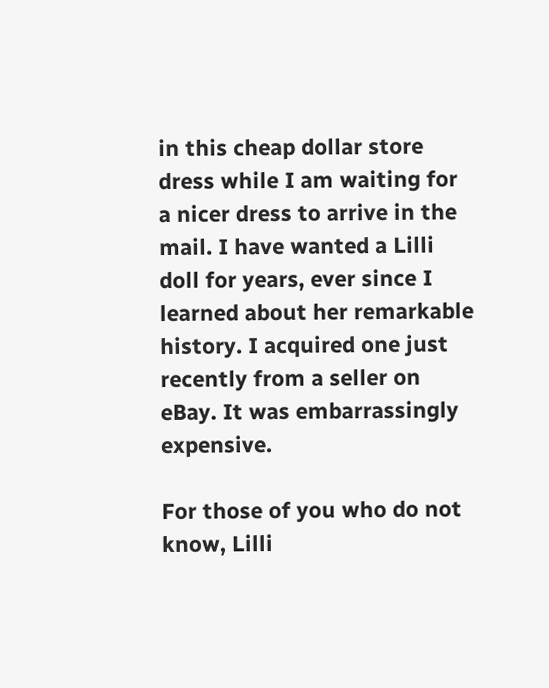in this cheap dollar store dress while I am waiting for a nicer dress to arrive in the mail. I have wanted a Lilli doll for years, ever since I learned about her remarkable history. I acquired one just recently from a seller on eBay. It was embarrassingly expensive.

For those of you who do not know, Lilli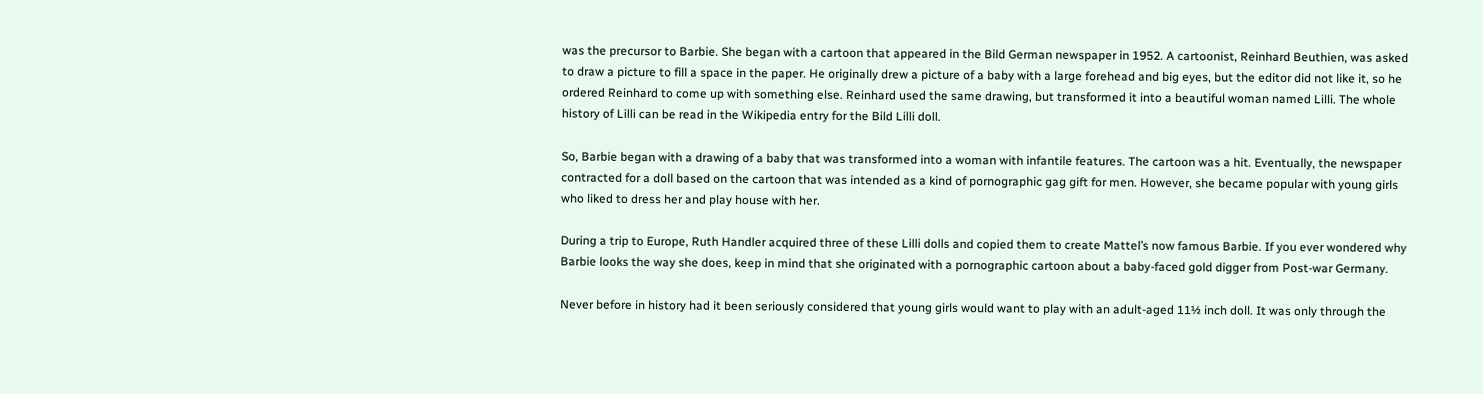was the precursor to Barbie. She began with a cartoon that appeared in the Bild German newspaper in 1952. A cartoonist, Reinhard Beuthien, was asked to draw a picture to fill a space in the paper. He originally drew a picture of a baby with a large forehead and big eyes, but the editor did not like it, so he ordered Reinhard to come up with something else. Reinhard used the same drawing, but transformed it into a beautiful woman named Lilli. The whole history of Lilli can be read in the Wikipedia entry for the Bild Lilli doll.

So, Barbie began with a drawing of a baby that was transformed into a woman with infantile features. The cartoon was a hit. Eventually, the newspaper contracted for a doll based on the cartoon that was intended as a kind of pornographic gag gift for men. However, she became popular with young girls who liked to dress her and play house with her.

During a trip to Europe, Ruth Handler acquired three of these Lilli dolls and copied them to create Mattel’s now famous Barbie. If you ever wondered why Barbie looks the way she does, keep in mind that she originated with a pornographic cartoon about a baby-faced gold digger from Post-war Germany.

Never before in history had it been seriously considered that young girls would want to play with an adult-aged 11½ inch doll. It was only through the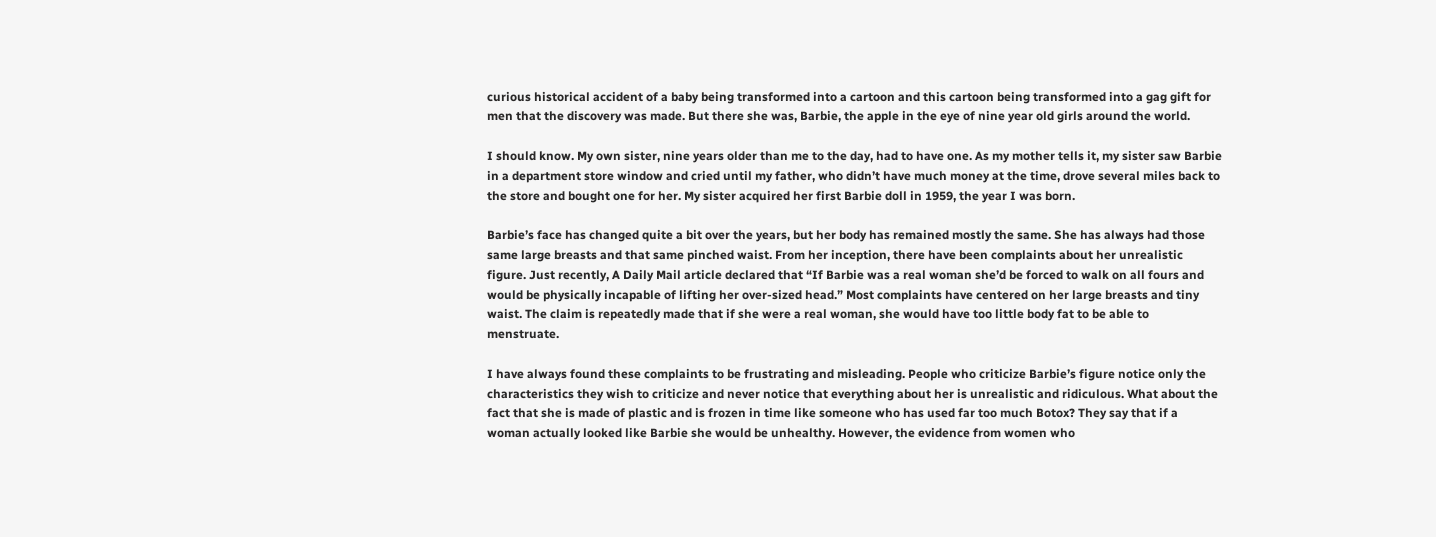curious historical accident of a baby being transformed into a cartoon and this cartoon being transformed into a gag gift for men that the discovery was made. But there she was, Barbie, the apple in the eye of nine year old girls around the world.

I should know. My own sister, nine years older than me to the day, had to have one. As my mother tells it, my sister saw Barbie in a department store window and cried until my father, who didn’t have much money at the time, drove several miles back to the store and bought one for her. My sister acquired her first Barbie doll in 1959, the year I was born.

Barbie’s face has changed quite a bit over the years, but her body has remained mostly the same. She has always had those same large breasts and that same pinched waist. From her inception, there have been complaints about her unrealistic figure. Just recently, A Daily Mail article declared that “If Barbie was a real woman she’d be forced to walk on all fours and would be physically incapable of lifting her over-sized head.” Most complaints have centered on her large breasts and tiny waist. The claim is repeatedly made that if she were a real woman, she would have too little body fat to be able to menstruate.

I have always found these complaints to be frustrating and misleading. People who criticize Barbie’s figure notice only the characteristics they wish to criticize and never notice that everything about her is unrealistic and ridiculous. What about the fact that she is made of plastic and is frozen in time like someone who has used far too much Botox? They say that if a woman actually looked like Barbie she would be unhealthy. However, the evidence from women who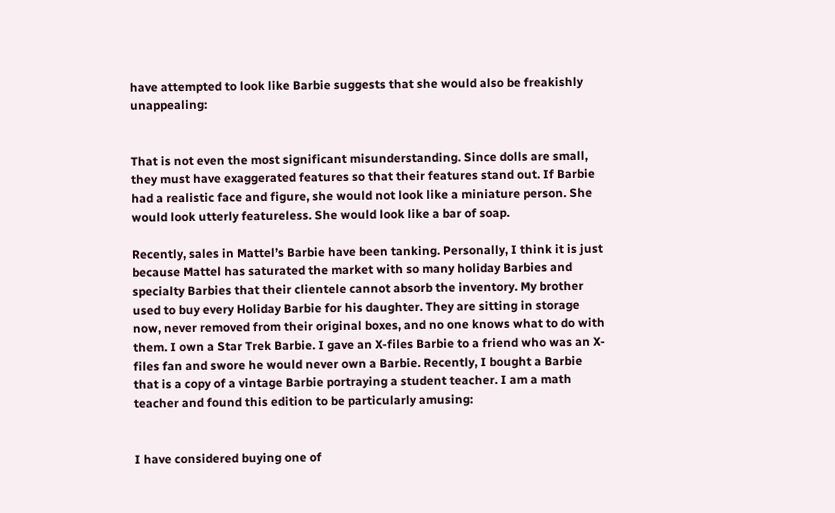have attempted to look like Barbie suggests that she would also be freakishly unappealing:


That is not even the most significant misunderstanding. Since dolls are small, they must have exaggerated features so that their features stand out. If Barbie had a realistic face and figure, she would not look like a miniature person. She would look utterly featureless. She would look like a bar of soap.

Recently, sales in Mattel’s Barbie have been tanking. Personally, I think it is just because Mattel has saturated the market with so many holiday Barbies and specialty Barbies that their clientele cannot absorb the inventory. My brother used to buy every Holiday Barbie for his daughter. They are sitting in storage now, never removed from their original boxes, and no one knows what to do with them. I own a Star Trek Barbie. I gave an X-files Barbie to a friend who was an X-files fan and swore he would never own a Barbie. Recently, I bought a Barbie that is a copy of a vintage Barbie portraying a student teacher. I am a math teacher and found this edition to be particularly amusing:


I have considered buying one of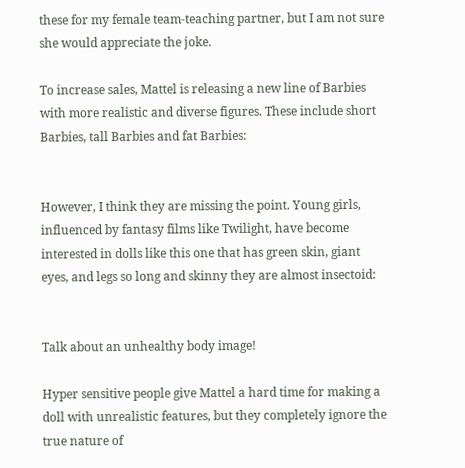these for my female team-teaching partner, but I am not sure she would appreciate the joke.

To increase sales, Mattel is releasing a new line of Barbies with more realistic and diverse figures. These include short Barbies, tall Barbies and fat Barbies:


However, I think they are missing the point. Young girls, influenced by fantasy films like Twilight, have become interested in dolls like this one that has green skin, giant eyes, and legs so long and skinny they are almost insectoid:


Talk about an unhealthy body image!

Hyper sensitive people give Mattel a hard time for making a doll with unrealistic features, but they completely ignore the true nature of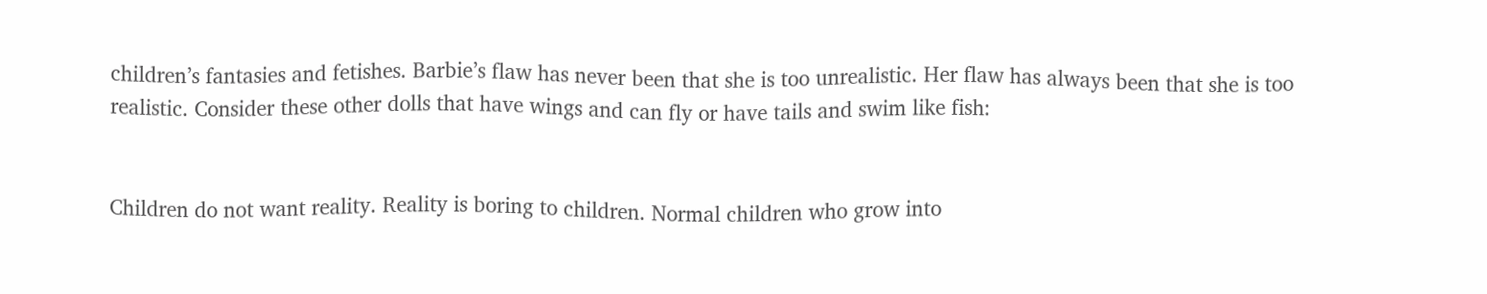children’s fantasies and fetishes. Barbie’s flaw has never been that she is too unrealistic. Her flaw has always been that she is too realistic. Consider these other dolls that have wings and can fly or have tails and swim like fish:


Children do not want reality. Reality is boring to children. Normal children who grow into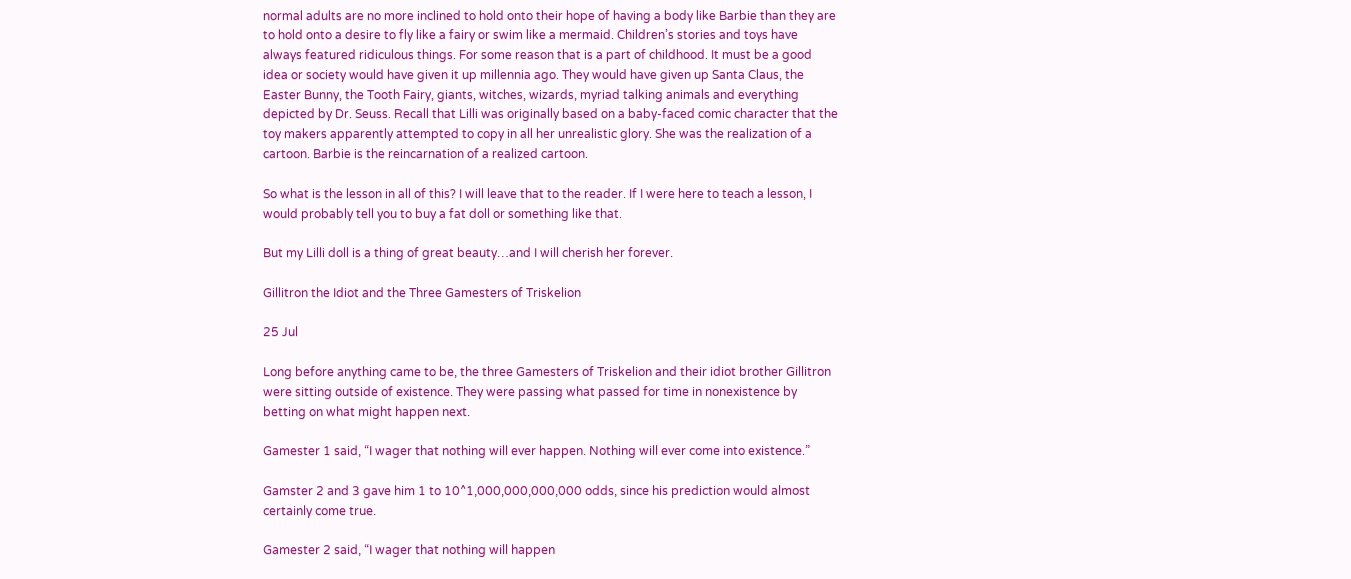normal adults are no more inclined to hold onto their hope of having a body like Barbie than they are to hold onto a desire to fly like a fairy or swim like a mermaid. Children’s stories and toys have always featured ridiculous things. For some reason that is a part of childhood. It must be a good idea or society would have given it up millennia ago. They would have given up Santa Claus, the Easter Bunny, the Tooth Fairy, giants, witches, wizards, myriad talking animals and everything depicted by Dr. Seuss. Recall that Lilli was originally based on a baby-faced comic character that the toy makers apparently attempted to copy in all her unrealistic glory. She was the realization of a cartoon. Barbie is the reincarnation of a realized cartoon.

So what is the lesson in all of this? I will leave that to the reader. If I were here to teach a lesson, I would probably tell you to buy a fat doll or something like that.

But my Lilli doll is a thing of great beauty…and I will cherish her forever.

Gillitron the Idiot and the Three Gamesters of Triskelion

25 Jul

Long before anything came to be, the three Gamesters of Triskelion and their idiot brother Gillitron were sitting outside of existence. They were passing what passed for time in nonexistence by betting on what might happen next.

Gamester 1 said, “I wager that nothing will ever happen. Nothing will ever come into existence.”

Gamster 2 and 3 gave him 1 to 10^1,000,000,000,000 odds, since his prediction would almost certainly come true.

Gamester 2 said, “I wager that nothing will happen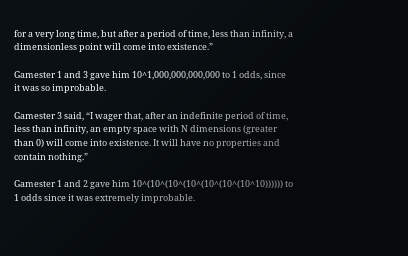for a very long time, but after a period of time, less than infinity, a dimensionless point will come into existence.”

Gamester 1 and 3 gave him 10^1,000,000,000,000 to 1 odds, since it was so improbable.

Gamester 3 said, “I wager that, after an indefinite period of time, less than infinity, an empty space with N dimensions (greater than 0) will come into existence. It will have no properties and contain nothing.”

Gamester 1 and 2 gave him 10^(10^(10^(10^(10^(10^(10^10)))))) to 1 odds since it was extremely improbable.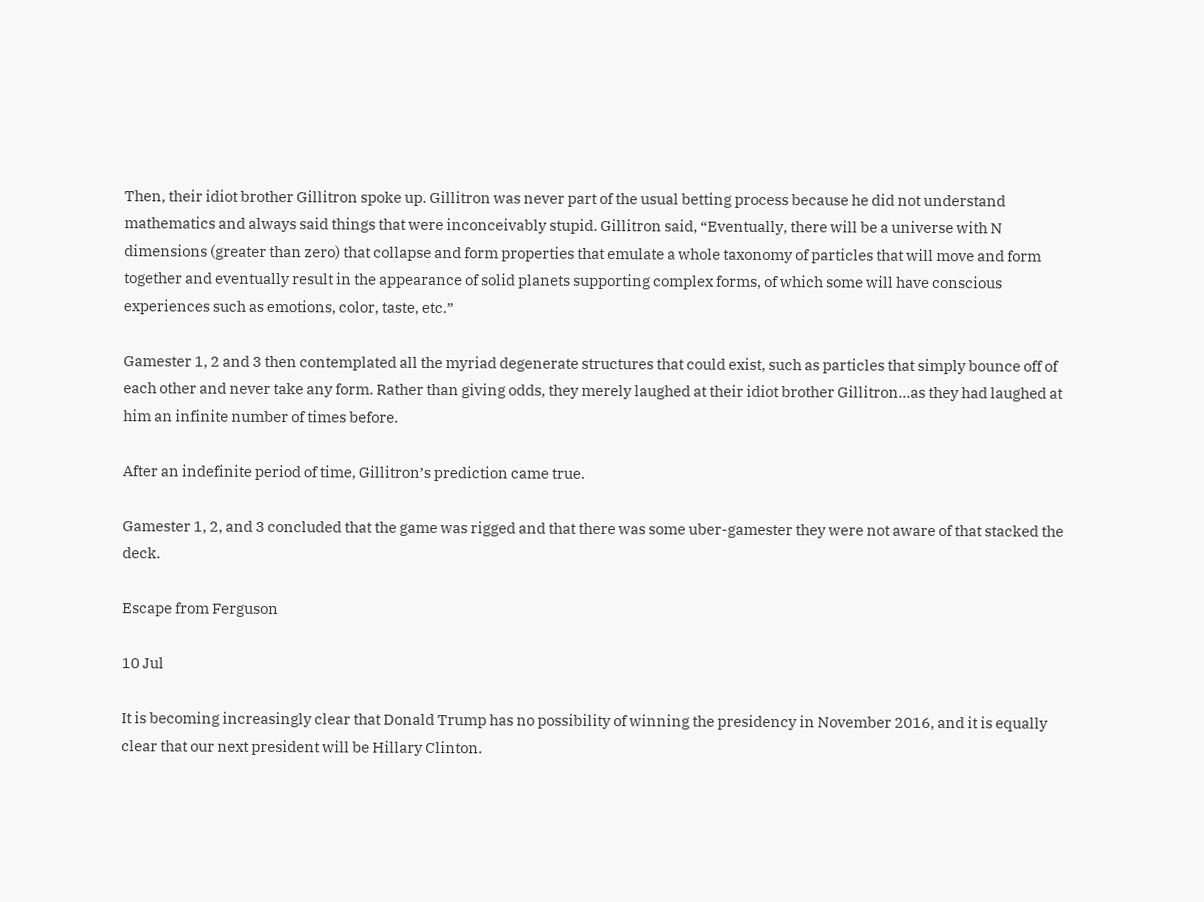Then, their idiot brother Gillitron spoke up. Gillitron was never part of the usual betting process because he did not understand mathematics and always said things that were inconceivably stupid. Gillitron said, “Eventually, there will be a universe with N dimensions (greater than zero) that collapse and form properties that emulate a whole taxonomy of particles that will move and form together and eventually result in the appearance of solid planets supporting complex forms, of which some will have conscious experiences such as emotions, color, taste, etc.”

Gamester 1, 2 and 3 then contemplated all the myriad degenerate structures that could exist, such as particles that simply bounce off of each other and never take any form. Rather than giving odds, they merely laughed at their idiot brother Gillitron…as they had laughed at him an infinite number of times before.

After an indefinite period of time, Gillitron’s prediction came true.

Gamester 1, 2, and 3 concluded that the game was rigged and that there was some uber-gamester they were not aware of that stacked the deck.

Escape from Ferguson

10 Jul

It is becoming increasingly clear that Donald Trump has no possibility of winning the presidency in November 2016, and it is equally clear that our next president will be Hillary Clinton.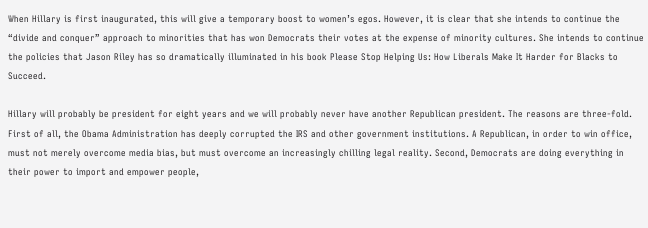When Hillary is first inaugurated, this will give a temporary boost to women’s egos. However, it is clear that she intends to continue the “divide and conquer” approach to minorities that has won Democrats their votes at the expense of minority cultures. She intends to continue the policies that Jason Riley has so dramatically illuminated in his book Please Stop Helping Us: How Liberals Make It Harder for Blacks to Succeed.

Hillary will probably be president for eight years and we will probably never have another Republican president. The reasons are three-fold. First of all, the Obama Administration has deeply corrupted the IRS and other government institutions. A Republican, in order to win office, must not merely overcome media bias, but must overcome an increasingly chilling legal reality. Second, Democrats are doing everything in their power to import and empower people,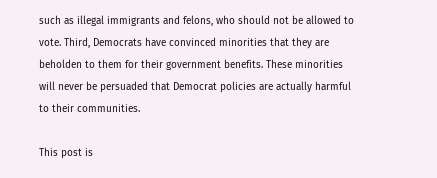such as illegal immigrants and felons, who should not be allowed to vote. Third, Democrats have convinced minorities that they are beholden to them for their government benefits. These minorities will never be persuaded that Democrat policies are actually harmful to their communities.

This post is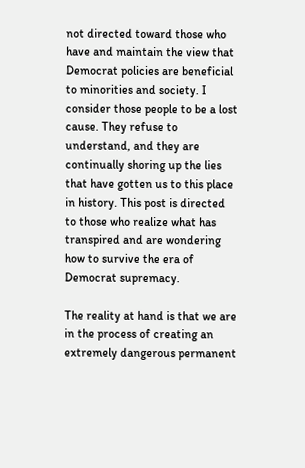not directed toward those who have and maintain the view that Democrat policies are beneficial to minorities and society. I consider those people to be a lost cause. They refuse to understand, and they are continually shoring up the lies that have gotten us to this place in history. This post is directed to those who realize what has transpired and are wondering how to survive the era of Democrat supremacy.

The reality at hand is that we are in the process of creating an extremely dangerous permanent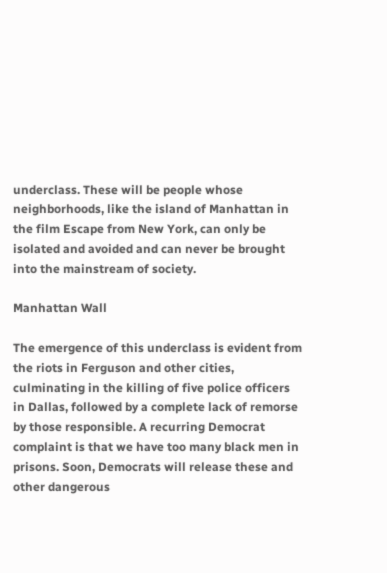underclass. These will be people whose neighborhoods, like the island of Manhattan in the film Escape from New York, can only be isolated and avoided and can never be brought into the mainstream of society.

Manhattan Wall

The emergence of this underclass is evident from the riots in Ferguson and other cities, culminating in the killing of five police officers in Dallas, followed by a complete lack of remorse by those responsible. A recurring Democrat complaint is that we have too many black men in prisons. Soon, Democrats will release these and other dangerous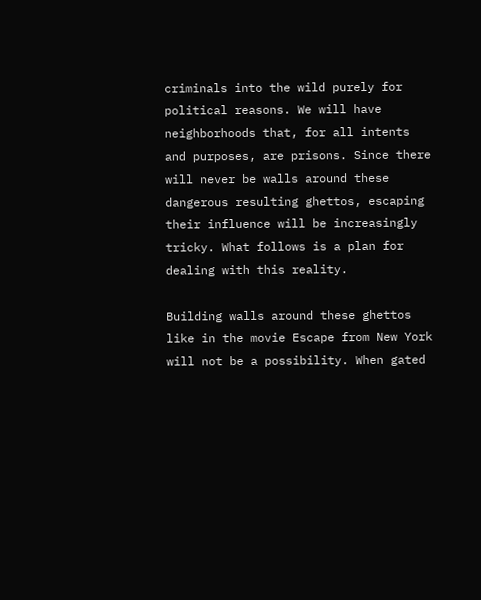criminals into the wild purely for political reasons. We will have neighborhoods that, for all intents and purposes, are prisons. Since there will never be walls around these dangerous resulting ghettos, escaping their influence will be increasingly tricky. What follows is a plan for dealing with this reality.

Building walls around these ghettos like in the movie Escape from New York will not be a possibility. When gated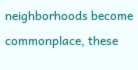neighborhoods become commonplace, these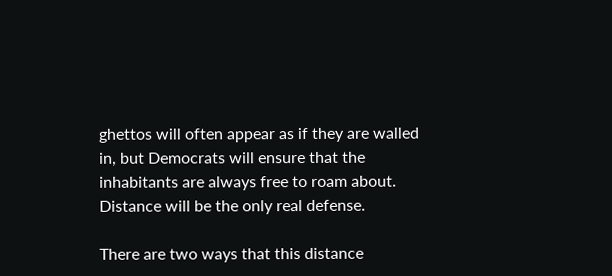ghettos will often appear as if they are walled in, but Democrats will ensure that the inhabitants are always free to roam about. Distance will be the only real defense.

There are two ways that this distance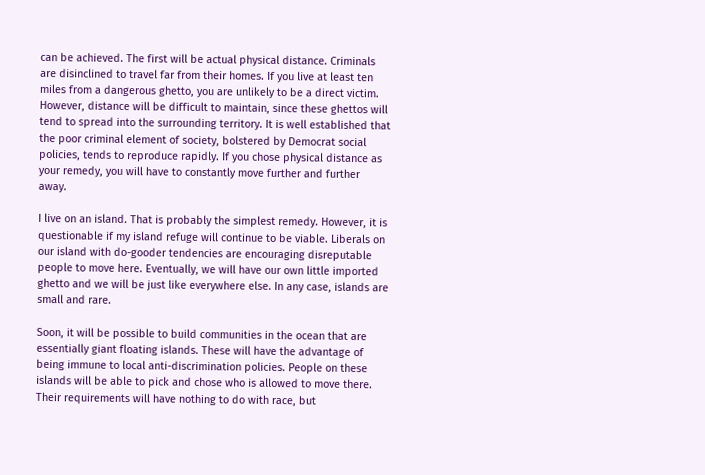can be achieved. The first will be actual physical distance. Criminals are disinclined to travel far from their homes. If you live at least ten miles from a dangerous ghetto, you are unlikely to be a direct victim. However, distance will be difficult to maintain, since these ghettos will tend to spread into the surrounding territory. It is well established that the poor criminal element of society, bolstered by Democrat social policies, tends to reproduce rapidly. If you chose physical distance as your remedy, you will have to constantly move further and further away.

I live on an island. That is probably the simplest remedy. However, it is questionable if my island refuge will continue to be viable. Liberals on our island with do-gooder tendencies are encouraging disreputable people to move here. Eventually, we will have our own little imported ghetto and we will be just like everywhere else. In any case, islands are small and rare.

Soon, it will be possible to build communities in the ocean that are essentially giant floating islands. These will have the advantage of being immune to local anti-discrimination policies. People on these islands will be able to pick and chose who is allowed to move there. Their requirements will have nothing to do with race, but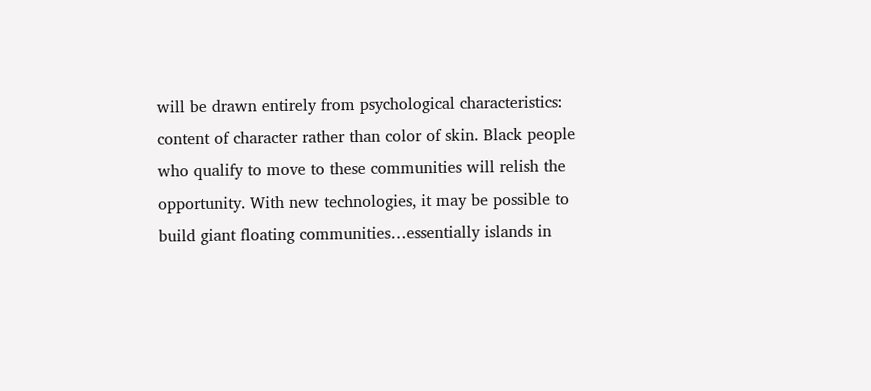will be drawn entirely from psychological characteristics: content of character rather than color of skin. Black people who qualify to move to these communities will relish the opportunity. With new technologies, it may be possible to build giant floating communities…essentially islands in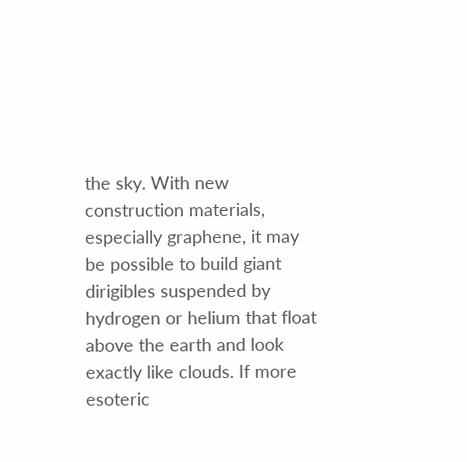the sky. With new construction materials, especially graphene, it may be possible to build giant dirigibles suspended by hydrogen or helium that float above the earth and look exactly like clouds. If more esoteric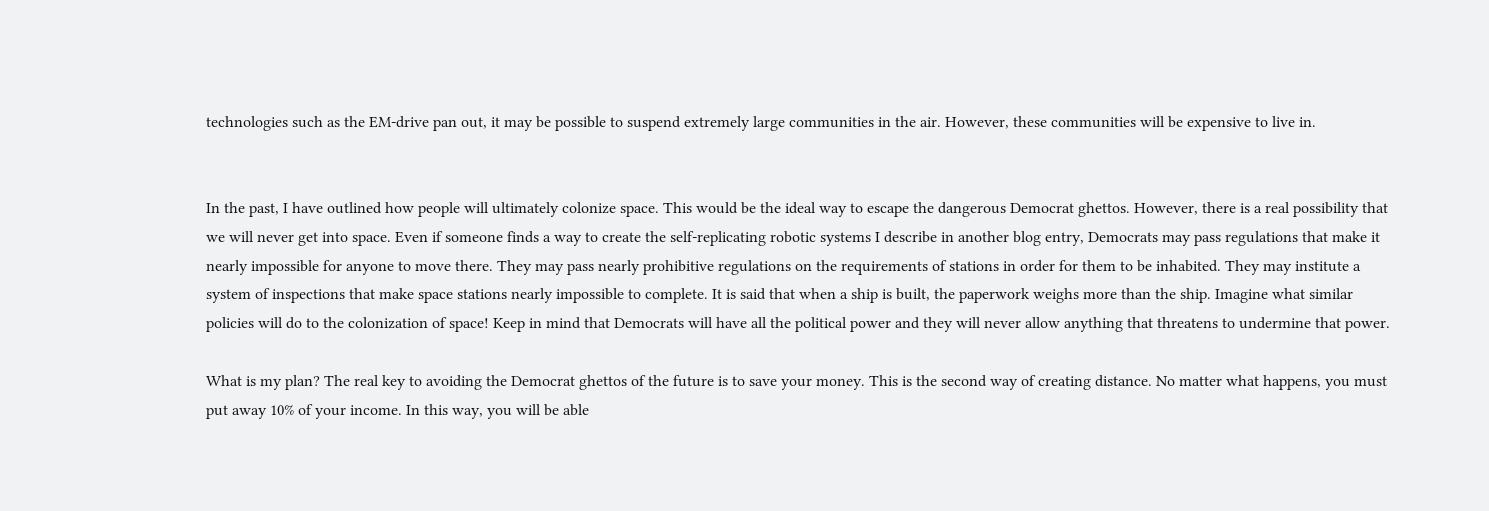technologies such as the EM-drive pan out, it may be possible to suspend extremely large communities in the air. However, these communities will be expensive to live in.


In the past, I have outlined how people will ultimately colonize space. This would be the ideal way to escape the dangerous Democrat ghettos. However, there is a real possibility that we will never get into space. Even if someone finds a way to create the self-replicating robotic systems I describe in another blog entry, Democrats may pass regulations that make it nearly impossible for anyone to move there. They may pass nearly prohibitive regulations on the requirements of stations in order for them to be inhabited. They may institute a system of inspections that make space stations nearly impossible to complete. It is said that when a ship is built, the paperwork weighs more than the ship. Imagine what similar policies will do to the colonization of space! Keep in mind that Democrats will have all the political power and they will never allow anything that threatens to undermine that power.

What is my plan? The real key to avoiding the Democrat ghettos of the future is to save your money. This is the second way of creating distance. No matter what happens, you must put away 10% of your income. In this way, you will be able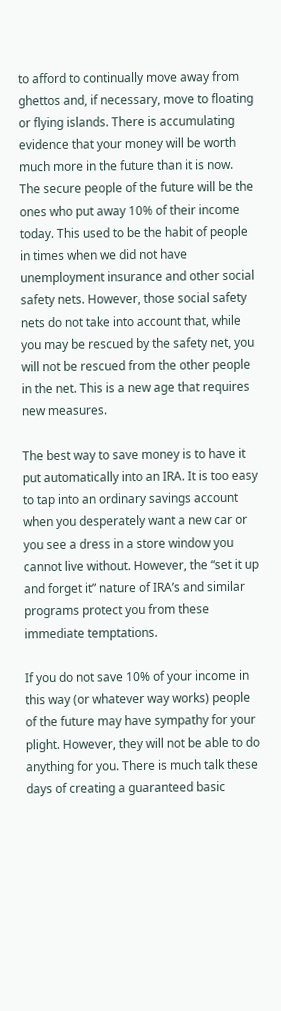to afford to continually move away from ghettos and, if necessary, move to floating or flying islands. There is accumulating evidence that your money will be worth much more in the future than it is now. The secure people of the future will be the ones who put away 10% of their income today. This used to be the habit of people in times when we did not have unemployment insurance and other social safety nets. However, those social safety nets do not take into account that, while you may be rescued by the safety net, you will not be rescued from the other people in the net. This is a new age that requires new measures.

The best way to save money is to have it put automatically into an IRA. It is too easy to tap into an ordinary savings account when you desperately want a new car or you see a dress in a store window you cannot live without. However, the “set it up and forget it” nature of IRA’s and similar programs protect you from these immediate temptations.

If you do not save 10% of your income in this way (or whatever way works) people of the future may have sympathy for your plight. However, they will not be able to do anything for you. There is much talk these days of creating a guaranteed basic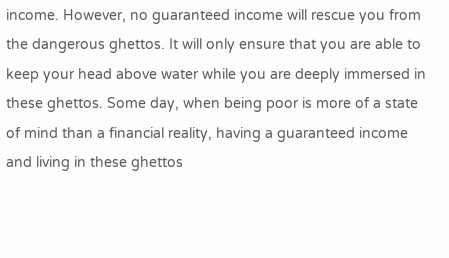income. However, no guaranteed income will rescue you from the dangerous ghettos. It will only ensure that you are able to keep your head above water while you are deeply immersed in these ghettos. Some day, when being poor is more of a state of mind than a financial reality, having a guaranteed income and living in these ghettos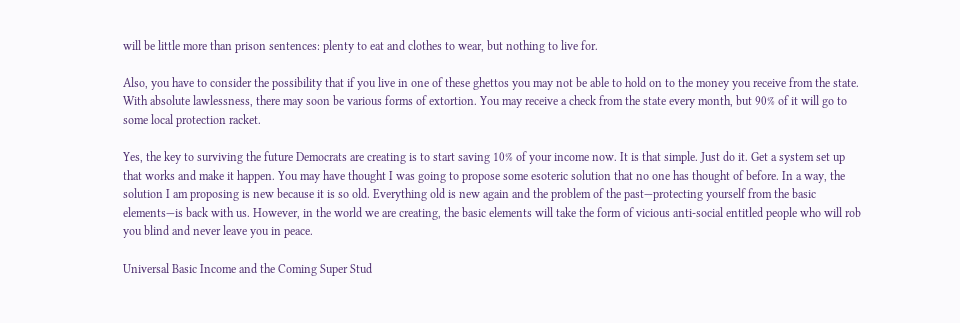will be little more than prison sentences: plenty to eat and clothes to wear, but nothing to live for.

Also, you have to consider the possibility that if you live in one of these ghettos you may not be able to hold on to the money you receive from the state. With absolute lawlessness, there may soon be various forms of extortion. You may receive a check from the state every month, but 90% of it will go to some local protection racket.

Yes, the key to surviving the future Democrats are creating is to start saving 10% of your income now. It is that simple. Just do it. Get a system set up that works and make it happen. You may have thought I was going to propose some esoteric solution that no one has thought of before. In a way, the solution I am proposing is new because it is so old. Everything old is new again and the problem of the past—protecting yourself from the basic elements—is back with us. However, in the world we are creating, the basic elements will take the form of vicious anti-social entitled people who will rob you blind and never leave you in peace.

Universal Basic Income and the Coming Super Stud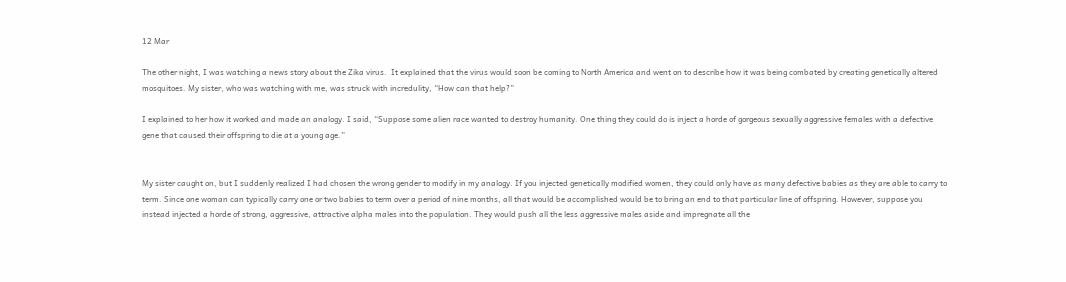12 Mar

The other night, I was watching a news story about the Zika virus.  It explained that the virus would soon be coming to North America and went on to describe how it was being combated by creating genetically altered mosquitoes. My sister, who was watching with me, was struck with incredulity, “How can that help?”

I explained to her how it worked and made an analogy. I said, “Suppose some alien race wanted to destroy humanity. One thing they could do is inject a horde of gorgeous sexually aggressive females with a defective gene that caused their offspring to die at a young age.”


My sister caught on, but I suddenly realized I had chosen the wrong gender to modify in my analogy. If you injected genetically modified women, they could only have as many defective babies as they are able to carry to term. Since one woman can typically carry one or two babies to term over a period of nine months, all that would be accomplished would be to bring an end to that particular line of offspring. However, suppose you instead injected a horde of strong, aggressive, attractive alpha males into the population. They would push all the less aggressive males aside and impregnate all the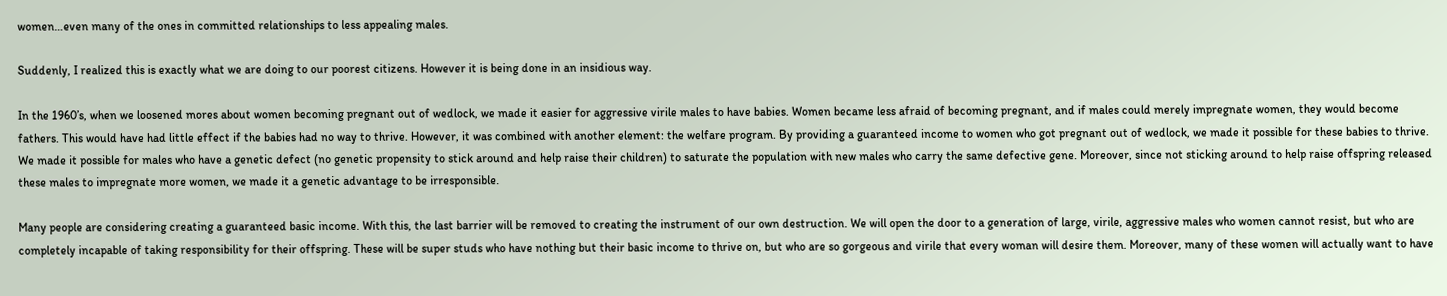women…even many of the ones in committed relationships to less appealing males.

Suddenly, I realized this is exactly what we are doing to our poorest citizens. However it is being done in an insidious way.

In the 1960’s, when we loosened mores about women becoming pregnant out of wedlock, we made it easier for aggressive virile males to have babies. Women became less afraid of becoming pregnant, and if males could merely impregnate women, they would become fathers. This would have had little effect if the babies had no way to thrive. However, it was combined with another element: the welfare program. By providing a guaranteed income to women who got pregnant out of wedlock, we made it possible for these babies to thrive. We made it possible for males who have a genetic defect (no genetic propensity to stick around and help raise their children) to saturate the population with new males who carry the same defective gene. Moreover, since not sticking around to help raise offspring released these males to impregnate more women, we made it a genetic advantage to be irresponsible.

Many people are considering creating a guaranteed basic income. With this, the last barrier will be removed to creating the instrument of our own destruction. We will open the door to a generation of large, virile, aggressive males who women cannot resist, but who are completely incapable of taking responsibility for their offspring. These will be super studs who have nothing but their basic income to thrive on, but who are so gorgeous and virile that every woman will desire them. Moreover, many of these women will actually want to have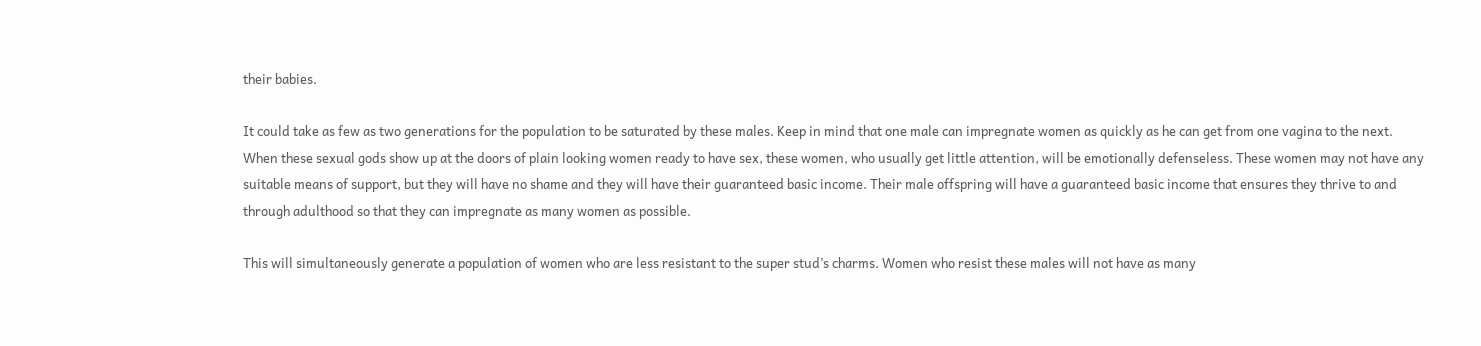their babies.

It could take as few as two generations for the population to be saturated by these males. Keep in mind that one male can impregnate women as quickly as he can get from one vagina to the next. When these sexual gods show up at the doors of plain looking women ready to have sex, these women, who usually get little attention, will be emotionally defenseless. These women may not have any suitable means of support, but they will have no shame and they will have their guaranteed basic income. Their male offspring will have a guaranteed basic income that ensures they thrive to and through adulthood so that they can impregnate as many women as possible.

This will simultaneously generate a population of women who are less resistant to the super stud’s charms. Women who resist these males will not have as many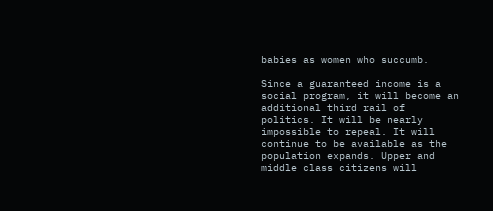babies as women who succumb.

Since a guaranteed income is a social program, it will become an additional third rail of politics. It will be nearly impossible to repeal. It will continue to be available as the population expands. Upper and middle class citizens will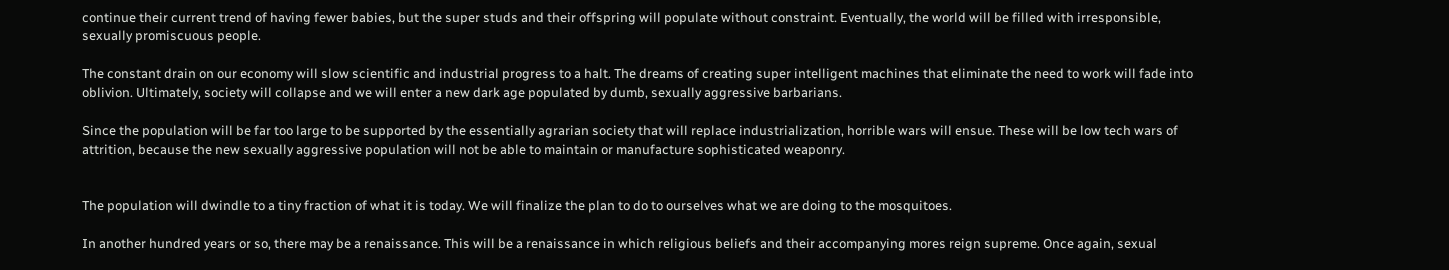continue their current trend of having fewer babies, but the super studs and their offspring will populate without constraint. Eventually, the world will be filled with irresponsible, sexually promiscuous people.

The constant drain on our economy will slow scientific and industrial progress to a halt. The dreams of creating super intelligent machines that eliminate the need to work will fade into oblivion. Ultimately, society will collapse and we will enter a new dark age populated by dumb, sexually aggressive barbarians.

Since the population will be far too large to be supported by the essentially agrarian society that will replace industrialization, horrible wars will ensue. These will be low tech wars of attrition, because the new sexually aggressive population will not be able to maintain or manufacture sophisticated weaponry.


The population will dwindle to a tiny fraction of what it is today. We will finalize the plan to do to ourselves what we are doing to the mosquitoes.

In another hundred years or so, there may be a renaissance. This will be a renaissance in which religious beliefs and their accompanying mores reign supreme. Once again, sexual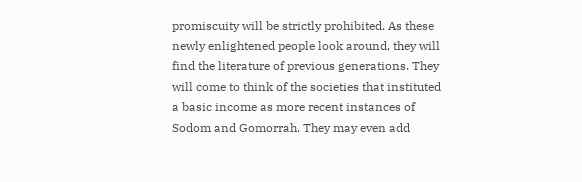promiscuity will be strictly prohibited. As these newly enlightened people look around, they will find the literature of previous generations. They will come to think of the societies that instituted a basic income as more recent instances of Sodom and Gomorrah. They may even add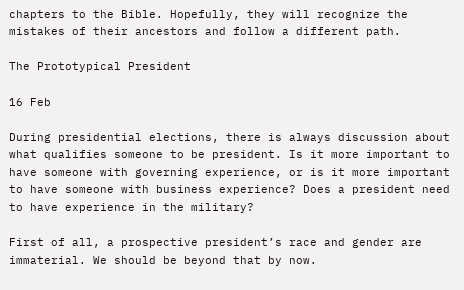chapters to the Bible. Hopefully, they will recognize the mistakes of their ancestors and follow a different path.

The Prototypical President

16 Feb

During presidential elections, there is always discussion about what qualifies someone to be president. Is it more important to have someone with governing experience, or is it more important to have someone with business experience? Does a president need to have experience in the military?

First of all, a prospective president’s race and gender are immaterial. We should be beyond that by now.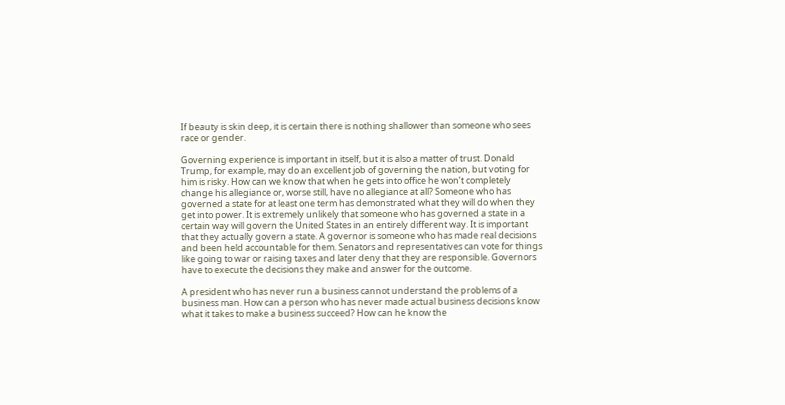If beauty is skin deep, it is certain there is nothing shallower than someone who sees race or gender.

Governing experience is important in itself, but it is also a matter of trust. Donald Trump, for example, may do an excellent job of governing the nation, but voting for him is risky. How can we know that when he gets into office he won’t completely change his allegiance or, worse still, have no allegiance at all? Someone who has governed a state for at least one term has demonstrated what they will do when they get into power. It is extremely unlikely that someone who has governed a state in a certain way will govern the United States in an entirely different way. It is important that they actually govern a state. A governor is someone who has made real decisions and been held accountable for them. Senators and representatives can vote for things like going to war or raising taxes and later deny that they are responsible. Governors have to execute the decisions they make and answer for the outcome.

A president who has never run a business cannot understand the problems of a business man. How can a person who has never made actual business decisions know what it takes to make a business succeed? How can he know the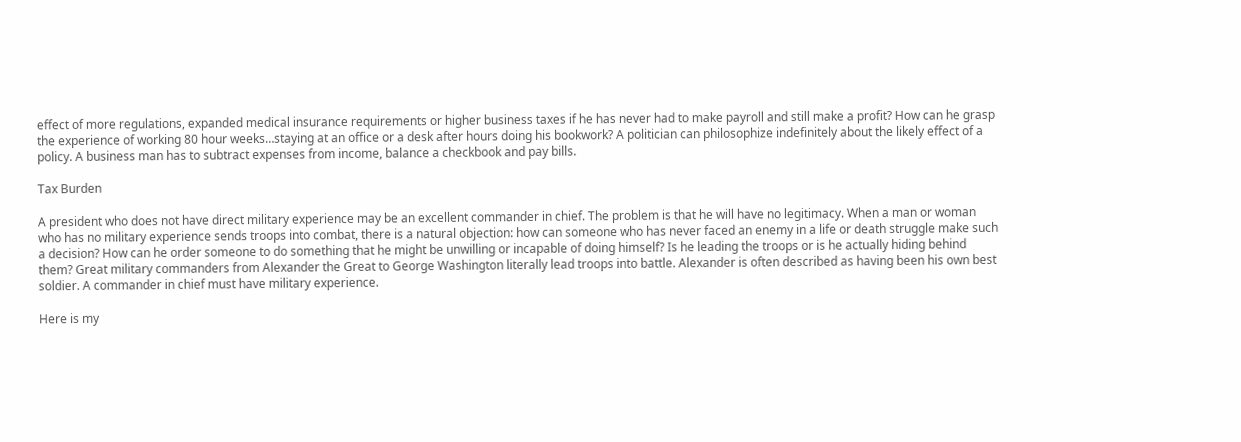effect of more regulations, expanded medical insurance requirements or higher business taxes if he has never had to make payroll and still make a profit? How can he grasp the experience of working 80 hour weeks…staying at an office or a desk after hours doing his bookwork? A politician can philosophize indefinitely about the likely effect of a policy. A business man has to subtract expenses from income, balance a checkbook and pay bills.

Tax Burden

A president who does not have direct military experience may be an excellent commander in chief. The problem is that he will have no legitimacy. When a man or woman who has no military experience sends troops into combat, there is a natural objection: how can someone who has never faced an enemy in a life or death struggle make such a decision? How can he order someone to do something that he might be unwilling or incapable of doing himself? Is he leading the troops or is he actually hiding behind them? Great military commanders from Alexander the Great to George Washington literally lead troops into battle. Alexander is often described as having been his own best soldier. A commander in chief must have military experience.

Here is my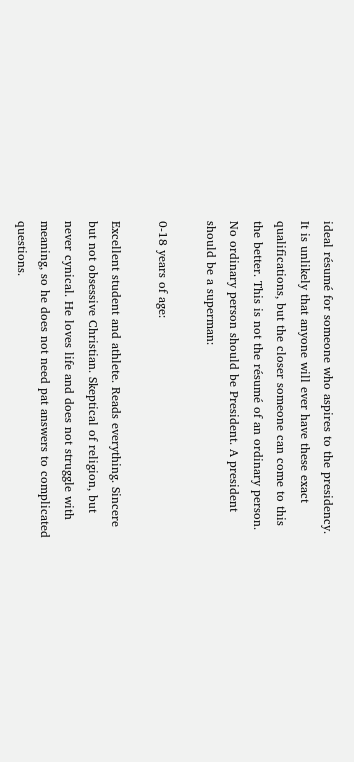ideal résumé for someone who aspires to the presidency. It is unlikely that anyone will ever have these exact qualifications, but the closer someone can come to this the better. This is not the résumé of an ordinary person. No ordinary person should be President. A president should be a superman:

0-18 years of age:

Excellent student and athlete. Reads everything. Sincere but not obsessive Christian. Skeptical of religion, but never cynical. He loves life and does not struggle with meaning, so he does not need pat answers to complicated questions.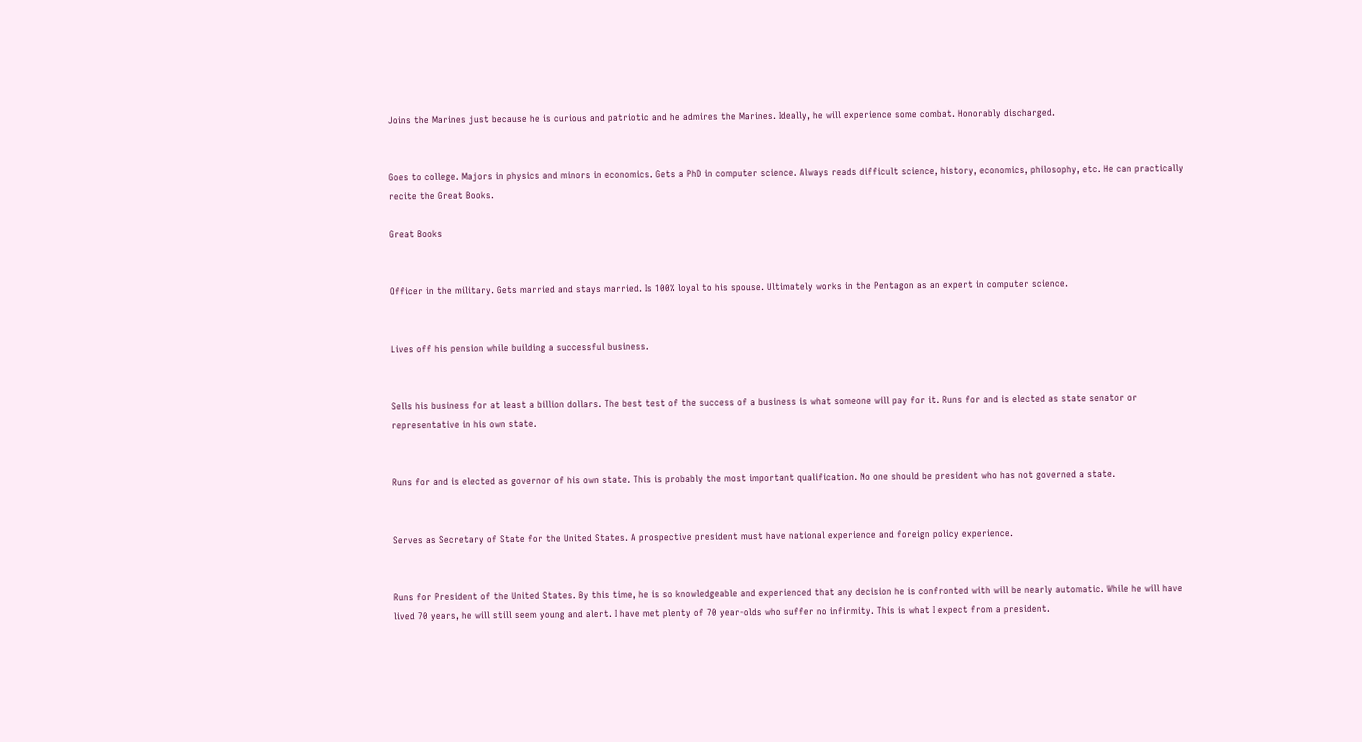Joins the Marines just because he is curious and patriotic and he admires the Marines. Ideally, he will experience some combat. Honorably discharged.


Goes to college. Majors in physics and minors in economics. Gets a PhD in computer science. Always reads difficult science, history, economics, philosophy, etc. He can practically recite the Great Books.

Great Books


Officer in the military. Gets married and stays married. Is 100% loyal to his spouse. Ultimately works in the Pentagon as an expert in computer science.


Lives off his pension while building a successful business.


Sells his business for at least a billion dollars. The best test of the success of a business is what someone will pay for it. Runs for and is elected as state senator or representative in his own state.


Runs for and is elected as governor of his own state. This is probably the most important qualification. No one should be president who has not governed a state.


Serves as Secretary of State for the United States. A prospective president must have national experience and foreign policy experience.


Runs for President of the United States. By this time, he is so knowledgeable and experienced that any decision he is confronted with will be nearly automatic. While he will have lived 70 years, he will still seem young and alert. I have met plenty of 70 year-olds who suffer no infirmity. This is what I expect from a president.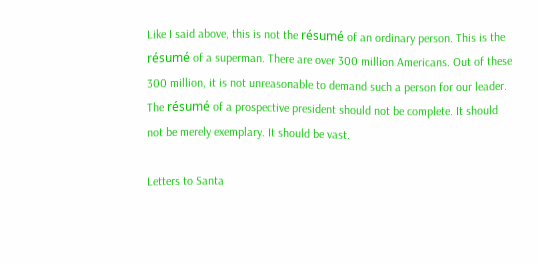Like I said above, this is not the résumé of an ordinary person. This is the résumé of a superman. There are over 300 million Americans. Out of these 300 million, it is not unreasonable to demand such a person for our leader. The résumé of a prospective president should not be complete. It should not be merely exemplary. It should be vast.

Letters to Santa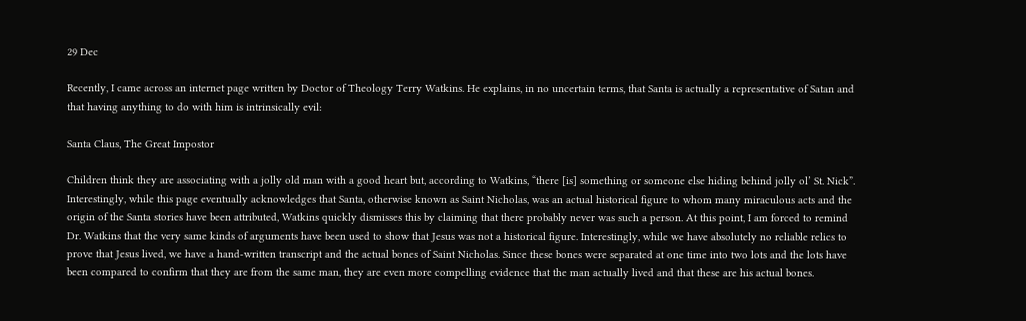29 Dec

Recently, I came across an internet page written by Doctor of Theology Terry Watkins. He explains, in no uncertain terms, that Santa is actually a representative of Satan and that having anything to do with him is intrinsically evil:

Santa Claus, The Great Impostor

Children think they are associating with a jolly old man with a good heart but, according to Watkins, “there [is] something or someone else hiding behind jolly ol’ St. Nick”. Interestingly, while this page eventually acknowledges that Santa, otherwise known as Saint Nicholas, was an actual historical figure to whom many miraculous acts and the origin of the Santa stories have been attributed, Watkins quickly dismisses this by claiming that there probably never was such a person. At this point, I am forced to remind Dr. Watkins that the very same kinds of arguments have been used to show that Jesus was not a historical figure. Interestingly, while we have absolutely no reliable relics to prove that Jesus lived, we have a hand-written transcript and the actual bones of Saint Nicholas. Since these bones were separated at one time into two lots and the lots have been compared to confirm that they are from the same man, they are even more compelling evidence that the man actually lived and that these are his actual bones.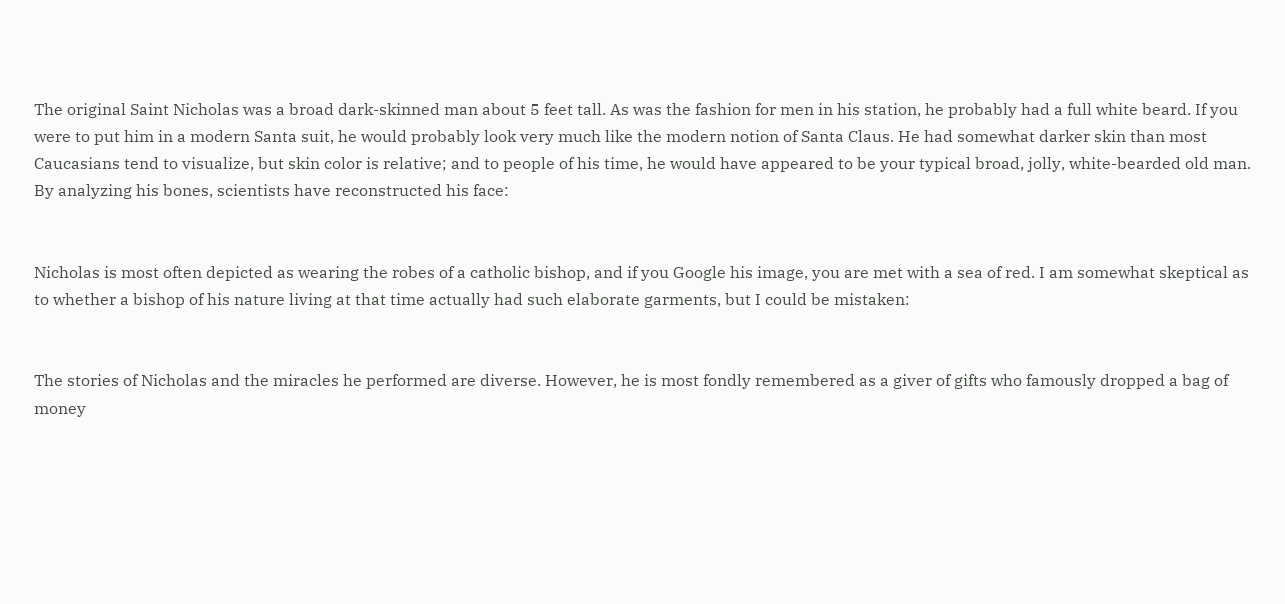The original Saint Nicholas was a broad dark-skinned man about 5 feet tall. As was the fashion for men in his station, he probably had a full white beard. If you were to put him in a modern Santa suit, he would probably look very much like the modern notion of Santa Claus. He had somewhat darker skin than most Caucasians tend to visualize, but skin color is relative; and to people of his time, he would have appeared to be your typical broad, jolly, white-bearded old man. By analyzing his bones, scientists have reconstructed his face:


Nicholas is most often depicted as wearing the robes of a catholic bishop, and if you Google his image, you are met with a sea of red. I am somewhat skeptical as to whether a bishop of his nature living at that time actually had such elaborate garments, but I could be mistaken:


The stories of Nicholas and the miracles he performed are diverse. However, he is most fondly remembered as a giver of gifts who famously dropped a bag of money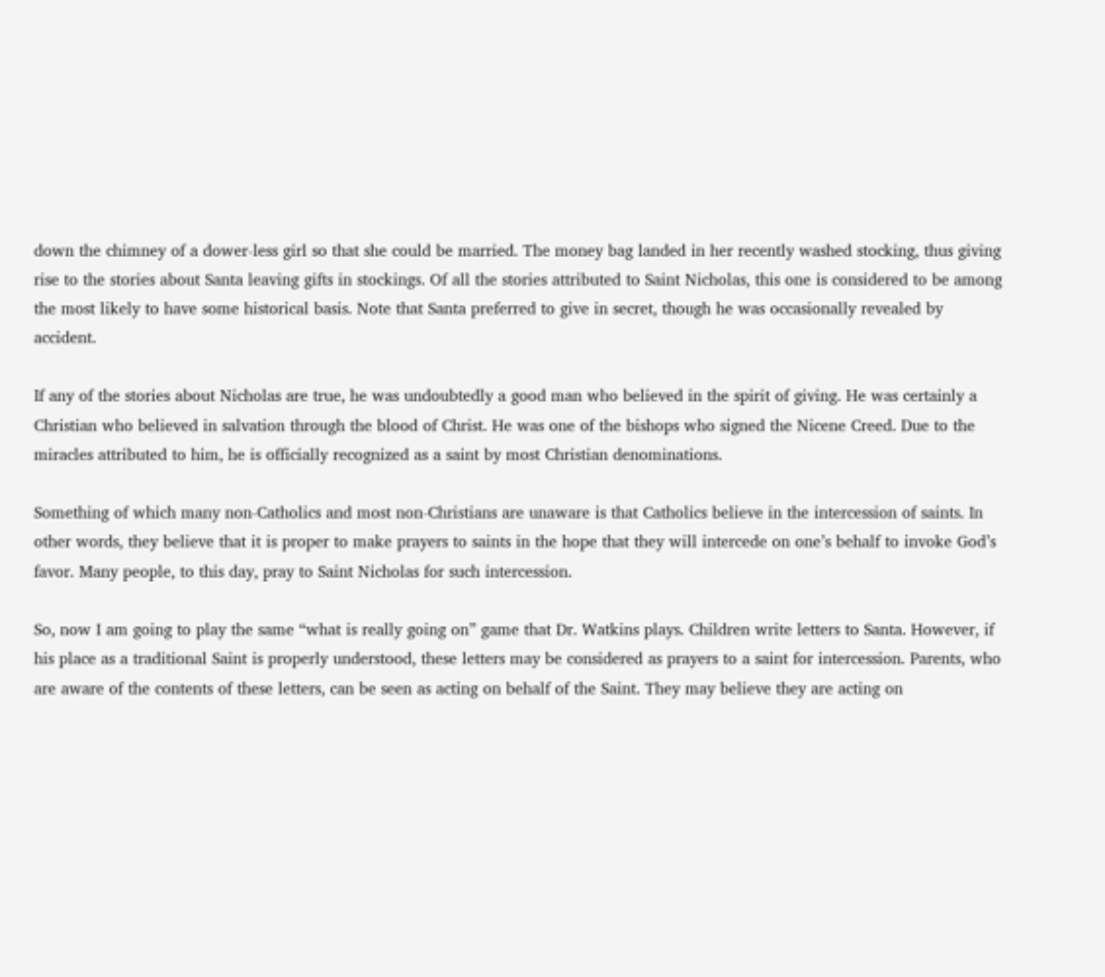down the chimney of a dower-less girl so that she could be married. The money bag landed in her recently washed stocking, thus giving rise to the stories about Santa leaving gifts in stockings. Of all the stories attributed to Saint Nicholas, this one is considered to be among the most likely to have some historical basis. Note that Santa preferred to give in secret, though he was occasionally revealed by accident.

If any of the stories about Nicholas are true, he was undoubtedly a good man who believed in the spirit of giving. He was certainly a Christian who believed in salvation through the blood of Christ. He was one of the bishops who signed the Nicene Creed. Due to the miracles attributed to him, he is officially recognized as a saint by most Christian denominations.

Something of which many non-Catholics and most non-Christians are unaware is that Catholics believe in the intercession of saints. In other words, they believe that it is proper to make prayers to saints in the hope that they will intercede on one’s behalf to invoke God’s favor. Many people, to this day, pray to Saint Nicholas for such intercession.

So, now I am going to play the same “what is really going on” game that Dr. Watkins plays. Children write letters to Santa. However, if his place as a traditional Saint is properly understood, these letters may be considered as prayers to a saint for intercession. Parents, who are aware of the contents of these letters, can be seen as acting on behalf of the Saint. They may believe they are acting on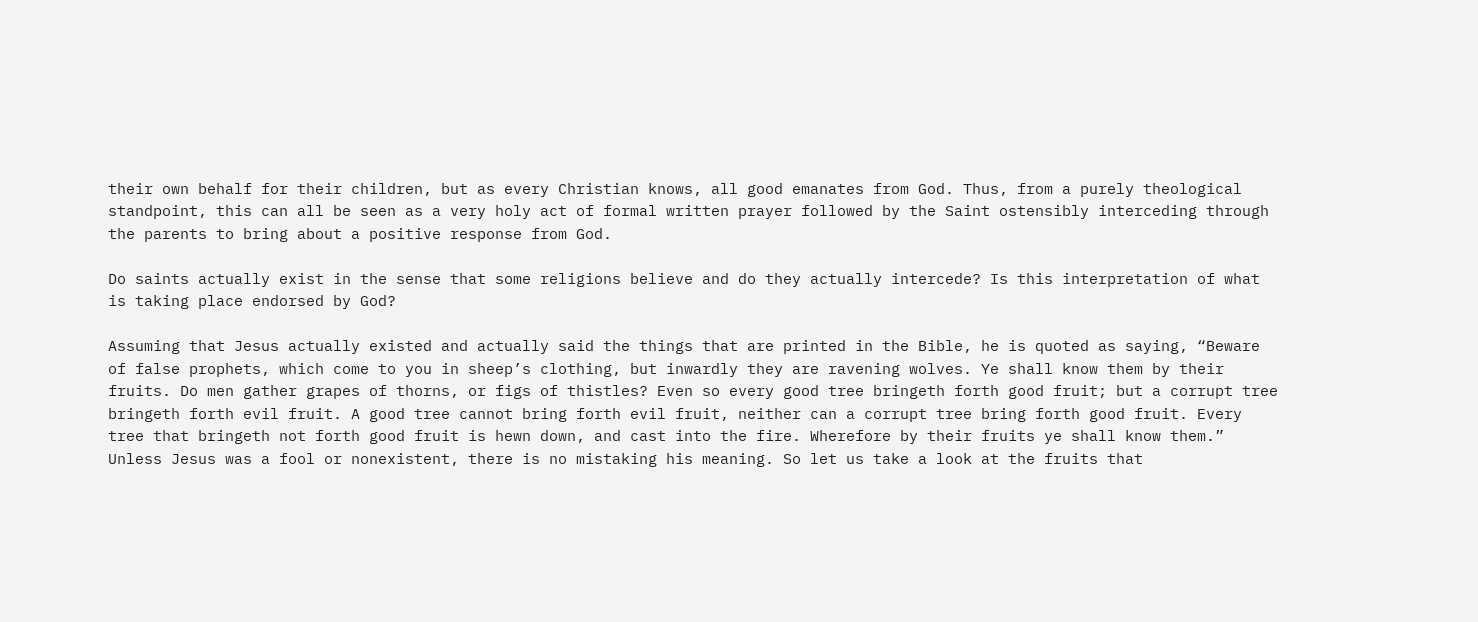their own behalf for their children, but as every Christian knows, all good emanates from God. Thus, from a purely theological standpoint, this can all be seen as a very holy act of formal written prayer followed by the Saint ostensibly interceding through the parents to bring about a positive response from God.

Do saints actually exist in the sense that some religions believe and do they actually intercede? Is this interpretation of what is taking place endorsed by God?

Assuming that Jesus actually existed and actually said the things that are printed in the Bible, he is quoted as saying, “Beware of false prophets, which come to you in sheep’s clothing, but inwardly they are ravening wolves. Ye shall know them by their fruits. Do men gather grapes of thorns, or figs of thistles? Even so every good tree bringeth forth good fruit; but a corrupt tree bringeth forth evil fruit. A good tree cannot bring forth evil fruit, neither can a corrupt tree bring forth good fruit. Every tree that bringeth not forth good fruit is hewn down, and cast into the fire. Wherefore by their fruits ye shall know them.” Unless Jesus was a fool or nonexistent, there is no mistaking his meaning. So let us take a look at the fruits that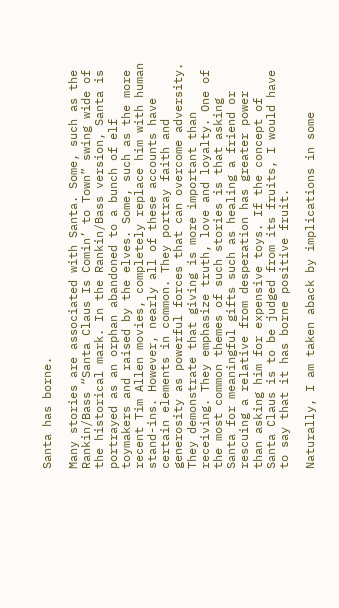Santa has borne.

Many stories are associated with Santa. Some, such as the Rankin/Bass “Santa Claus Is Comin’ to Town” swing wide of the historical mark. In the Rankin/Bass version, Santa is portrayed as an orphan abandoned to a bunch of elf toymakers and raised by the elves. Some, such as the more recent Tim Allen movies, completely replace him with human stand-ins. However, nearly all of these accounts have certain elements in common. They portray faith and generosity as powerful forces that can overcome adversity. They demonstrate that giving is more important than receiving. They emphasize truth, love and loyalty. One of the most common themes of such stories is that asking Santa for meaningful gifts such as healing a friend or rescuing a relative from desperation has greater power than asking him for expensive toys. If the concept of Santa Claus is to be judged from its fruits, I would have to say that it has borne positive fruit.

Naturally, I am taken aback by implications in some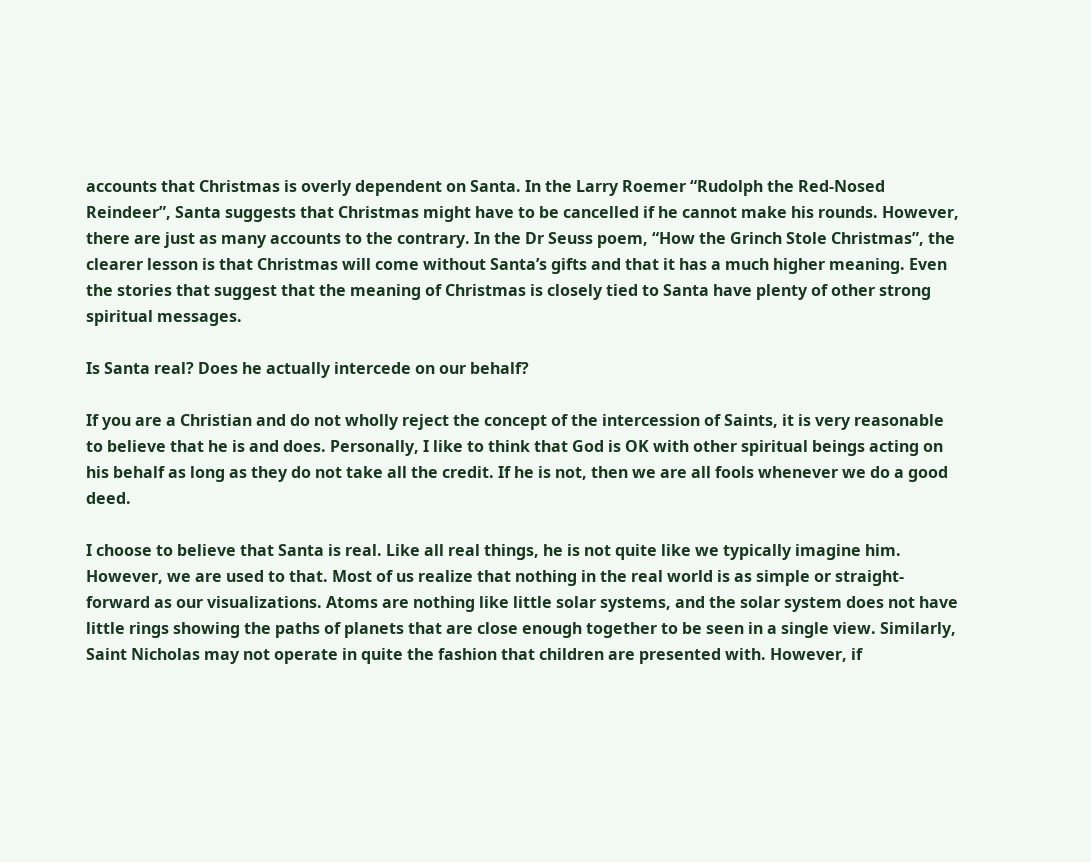accounts that Christmas is overly dependent on Santa. In the Larry Roemer “Rudolph the Red-Nosed Reindeer”, Santa suggests that Christmas might have to be cancelled if he cannot make his rounds. However, there are just as many accounts to the contrary. In the Dr Seuss poem, “How the Grinch Stole Christmas”, the clearer lesson is that Christmas will come without Santa’s gifts and that it has a much higher meaning. Even the stories that suggest that the meaning of Christmas is closely tied to Santa have plenty of other strong spiritual messages.

Is Santa real? Does he actually intercede on our behalf?

If you are a Christian and do not wholly reject the concept of the intercession of Saints, it is very reasonable to believe that he is and does. Personally, I like to think that God is OK with other spiritual beings acting on his behalf as long as they do not take all the credit. If he is not, then we are all fools whenever we do a good deed.

I choose to believe that Santa is real. Like all real things, he is not quite like we typically imagine him. However, we are used to that. Most of us realize that nothing in the real world is as simple or straight-forward as our visualizations. Atoms are nothing like little solar systems, and the solar system does not have little rings showing the paths of planets that are close enough together to be seen in a single view. Similarly, Saint Nicholas may not operate in quite the fashion that children are presented with. However, if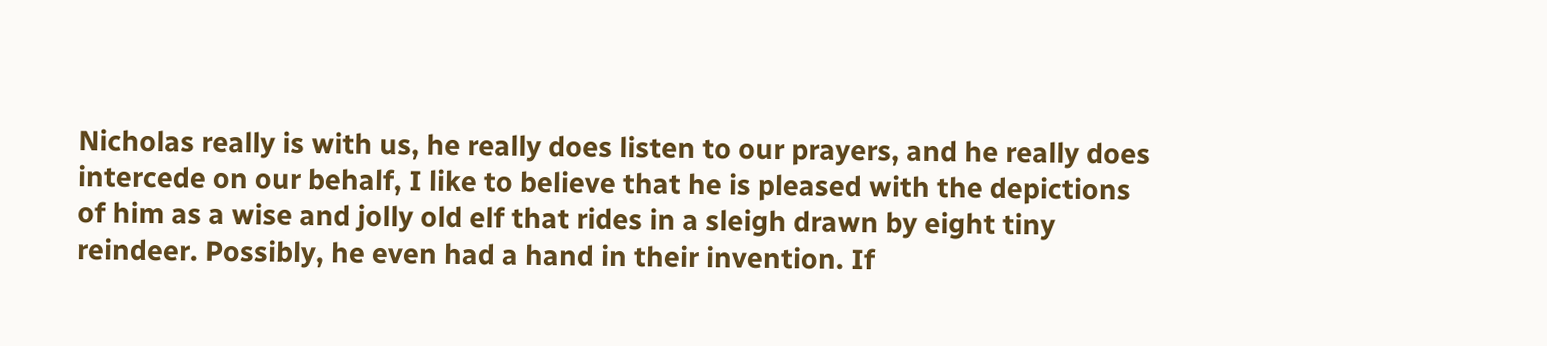Nicholas really is with us, he really does listen to our prayers, and he really does intercede on our behalf, I like to believe that he is pleased with the depictions of him as a wise and jolly old elf that rides in a sleigh drawn by eight tiny reindeer. Possibly, he even had a hand in their invention. If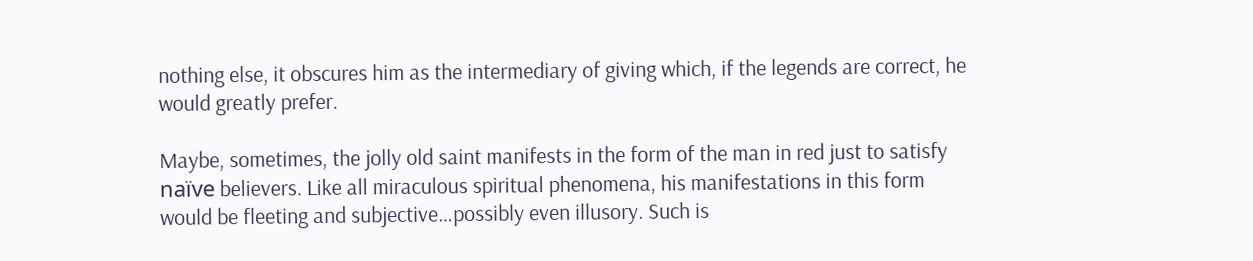nothing else, it obscures him as the intermediary of giving which, if the legends are correct, he would greatly prefer.

Maybe, sometimes, the jolly old saint manifests in the form of the man in red just to satisfy naïve believers. Like all miraculous spiritual phenomena, his manifestations in this form would be fleeting and subjective…possibly even illusory. Such is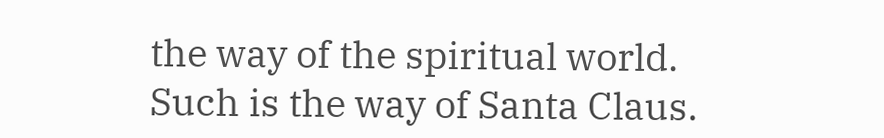the way of the spiritual world. Such is the way of Santa Claus.